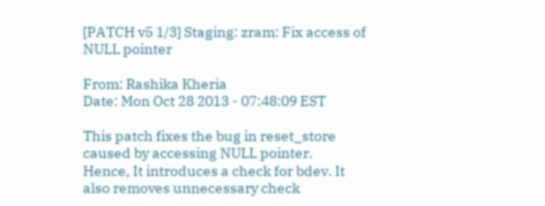[PATCH v5 1/3] Staging: zram: Fix access of NULL pointer

From: Rashika Kheria
Date: Mon Oct 28 2013 - 07:48:09 EST

This patch fixes the bug in reset_store caused by accessing NULL pointer.
Hence, It introduces a check for bdev. It also removes unnecessary check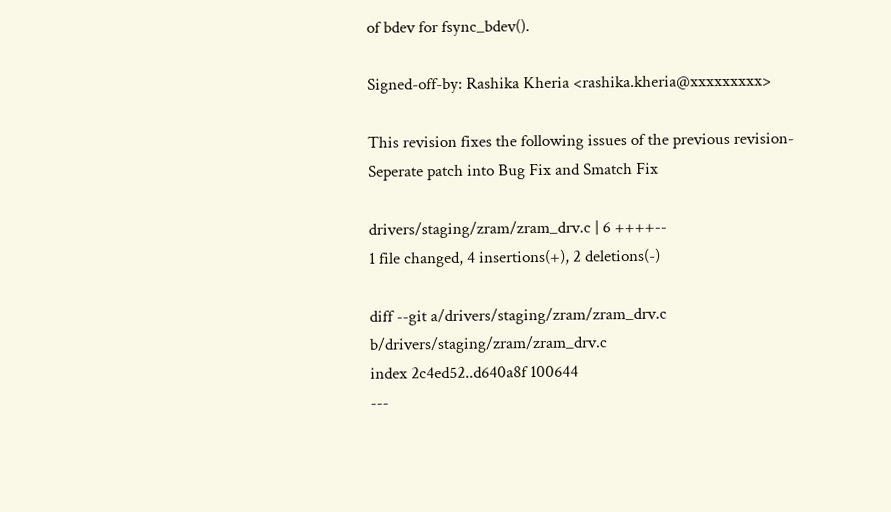of bdev for fsync_bdev().

Signed-off-by: Rashika Kheria <rashika.kheria@xxxxxxxxx>

This revision fixes the following issues of the previous revision-
Seperate patch into Bug Fix and Smatch Fix

drivers/staging/zram/zram_drv.c | 6 ++++--
1 file changed, 4 insertions(+), 2 deletions(-)

diff --git a/drivers/staging/zram/zram_drv.c b/drivers/staging/zram/zram_drv.c
index 2c4ed52..d640a8f 100644
---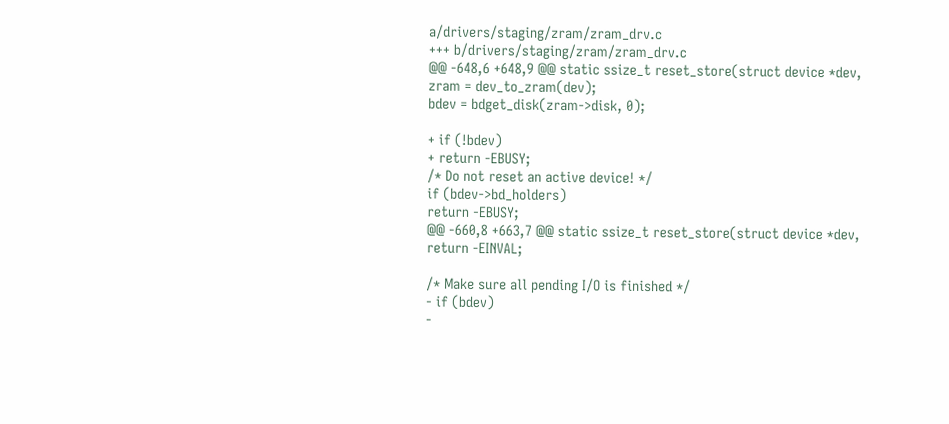a/drivers/staging/zram/zram_drv.c
+++ b/drivers/staging/zram/zram_drv.c
@@ -648,6 +648,9 @@ static ssize_t reset_store(struct device *dev,
zram = dev_to_zram(dev);
bdev = bdget_disk(zram->disk, 0);

+ if (!bdev)
+ return -EBUSY;
/* Do not reset an active device! */
if (bdev->bd_holders)
return -EBUSY;
@@ -660,8 +663,7 @@ static ssize_t reset_store(struct device *dev,
return -EINVAL;

/* Make sure all pending I/O is finished */
- if (bdev)
-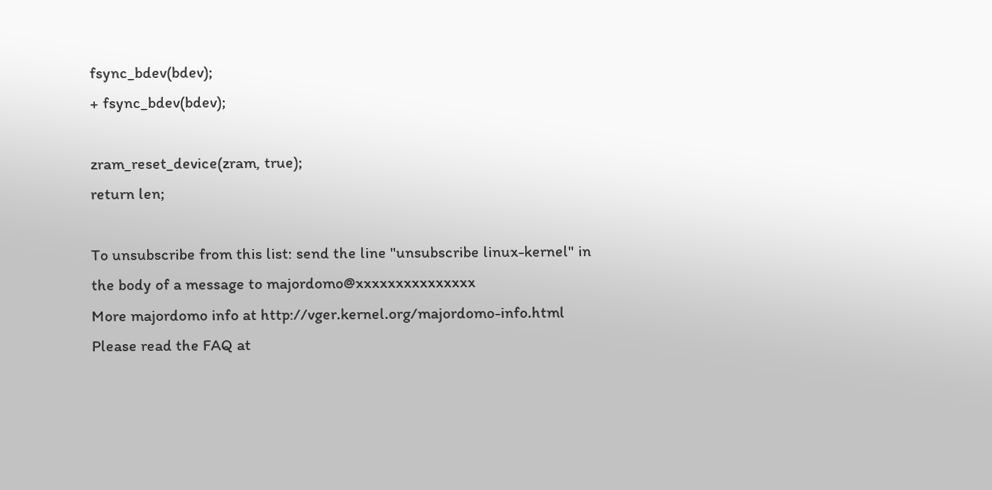fsync_bdev(bdev);
+ fsync_bdev(bdev);

zram_reset_device(zram, true);
return len;

To unsubscribe from this list: send the line "unsubscribe linux-kernel" in
the body of a message to majordomo@xxxxxxxxxxxxxxx
More majordomo info at http://vger.kernel.org/majordomo-info.html
Please read the FAQ at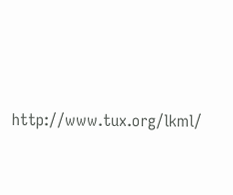http://www.tux.org/lkml/